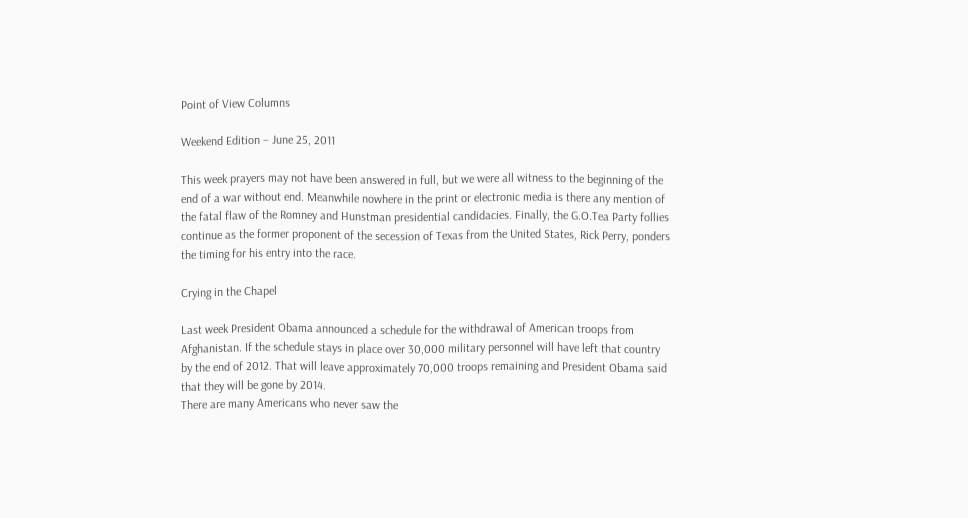Point of View Columns

Weekend Edition – June 25, 2011

This week prayers may not have been answered in full, but we were all witness to the beginning of the end of a war without end. Meanwhile nowhere in the print or electronic media is there any mention of the fatal flaw of the Romney and Hunstman presidential candidacies. Finally, the G.O.Tea Party follies continue as the former proponent of the secession of Texas from the United States, Rick Perry, ponders the timing for his entry into the race.

Crying in the Chapel

Last week President Obama announced a schedule for the withdrawal of American troops from Afghanistan. If the schedule stays in place over 30,000 military personnel will have left that country by the end of 2012. That will leave approximately 70,000 troops remaining and President Obama said that they will be gone by 2014.
There are many Americans who never saw the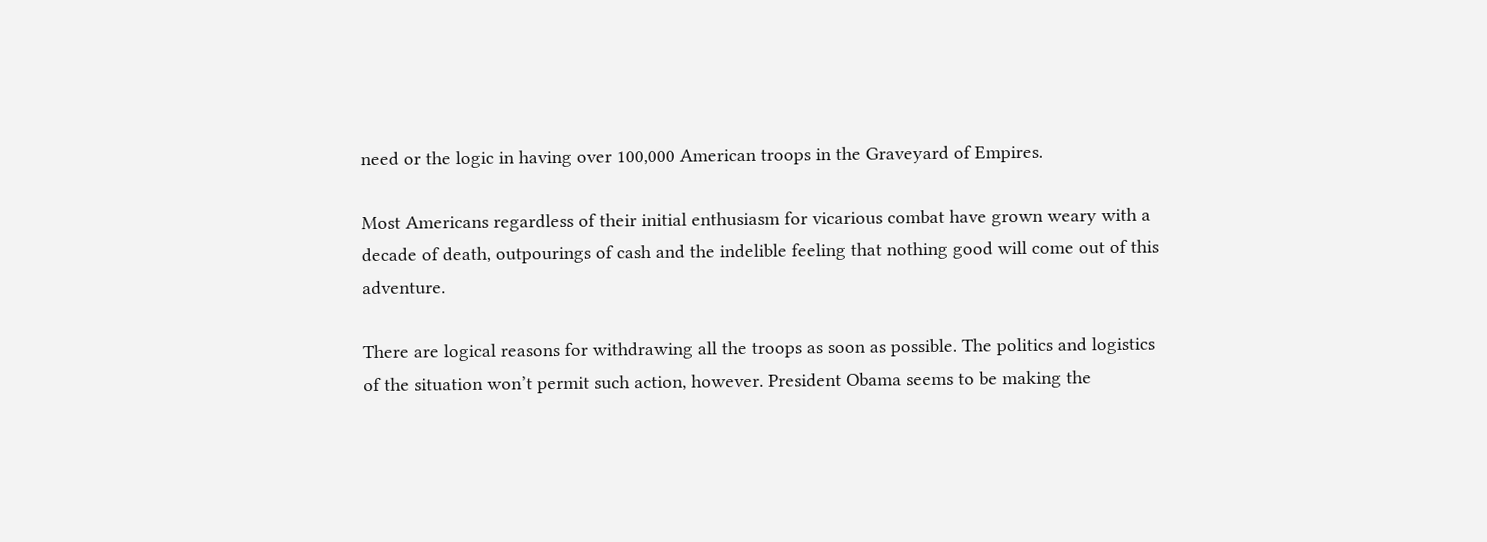need or the logic in having over 100,000 American troops in the Graveyard of Empires.

Most Americans regardless of their initial enthusiasm for vicarious combat have grown weary with a decade of death, outpourings of cash and the indelible feeling that nothing good will come out of this adventure.

There are logical reasons for withdrawing all the troops as soon as possible. The politics and logistics of the situation won’t permit such action, however. President Obama seems to be making the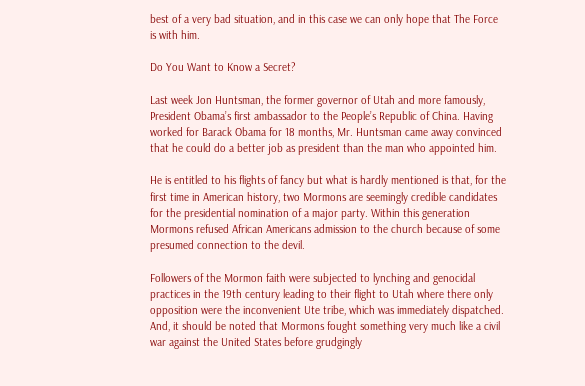best of a very bad situation, and in this case we can only hope that The Force is with him.

Do You Want to Know a Secret?

Last week Jon Huntsman, the former governor of Utah and more famously, President Obama’s first ambassador to the People’s Republic of China. Having worked for Barack Obama for 18 months, Mr. Huntsman came away convinced that he could do a better job as president than the man who appointed him.

He is entitled to his flights of fancy but what is hardly mentioned is that, for the first time in American history, two Mormons are seemingly credible candidates for the presidential nomination of a major party. Within this generation Mormons refused African Americans admission to the church because of some presumed connection to the devil.

Followers of the Mormon faith were subjected to lynching and genocidal practices in the 19th century leading to their flight to Utah where there only opposition were the inconvenient Ute tribe, which was immediately dispatched. And, it should be noted that Mormons fought something very much like a civil war against the United States before grudgingly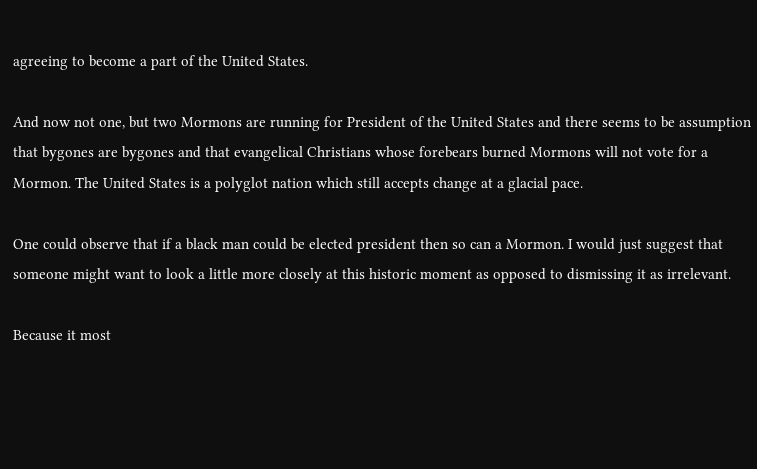agreeing to become a part of the United States.

And now not one, but two Mormons are running for President of the United States and there seems to be assumption that bygones are bygones and that evangelical Christians whose forebears burned Mormons will not vote for a Mormon. The United States is a polyglot nation which still accepts change at a glacial pace.

One could observe that if a black man could be elected president then so can a Mormon. I would just suggest that someone might want to look a little more closely at this historic moment as opposed to dismissing it as irrelevant.

Because it most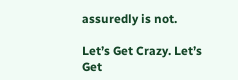assuredly is not.

Let’s Get Crazy. Let’s Get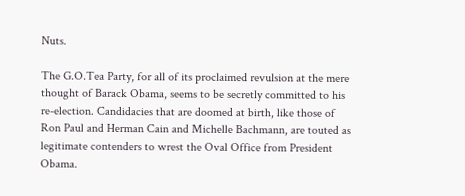Nuts.

The G.O.Tea Party, for all of its proclaimed revulsion at the mere thought of Barack Obama, seems to be secretly committed to his re-election. Candidacies that are doomed at birth, like those of Ron Paul and Herman Cain and Michelle Bachmann, are touted as legitimate contenders to wrest the Oval Office from President Obama.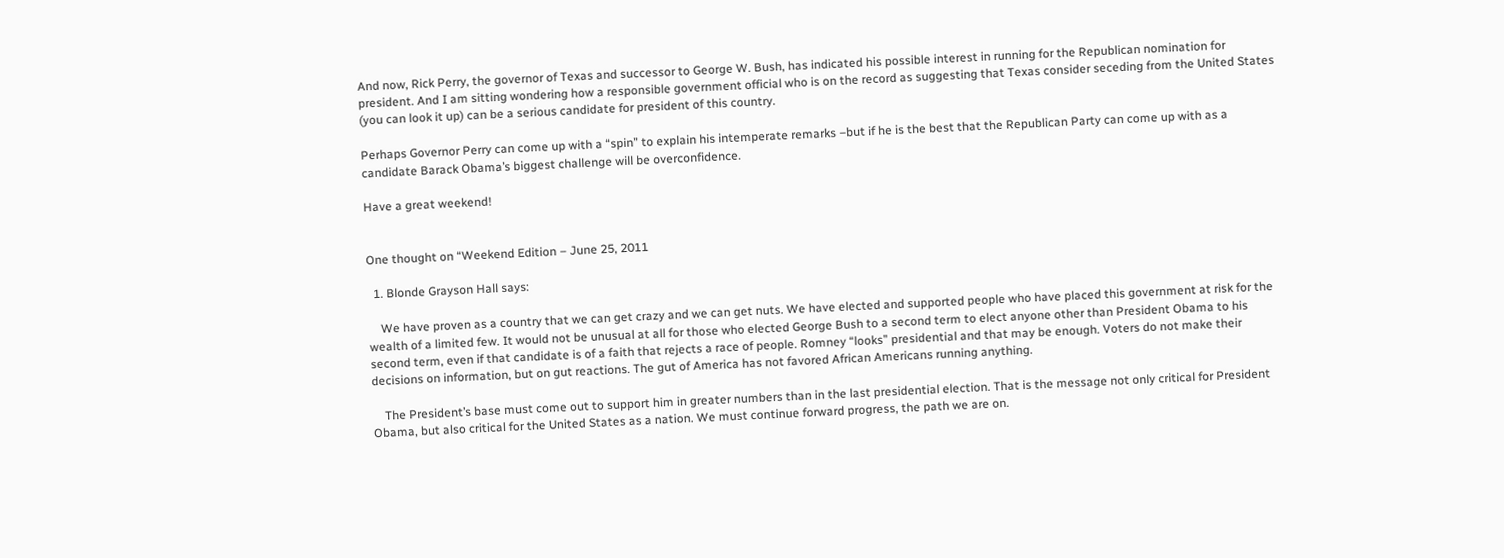And now, Rick Perry, the governor of Texas and successor to George W. Bush, has indicated his possible interest in running for the Republican nomination for president. And I am sitting wondering how a responsible government official who is on the record as suggesting that Texas consider seceding from the United States (you can look it up) can be a serious candidate for president of this country.

Perhaps Governor Perry can come up with a “spin” to explain his intemperate remarks –but if he is the best that the Republican Party can come up with as a candidate Barack Obama’s biggest challenge will be overconfidence.

Have a great weekend!


One thought on “Weekend Edition – June 25, 2011

  1. Blonde Grayson Hall says:

    We have proven as a country that we can get crazy and we can get nuts. We have elected and supported people who have placed this government at risk for the wealth of a limited few. It would not be unusual at all for those who elected George Bush to a second term to elect anyone other than President Obama to his second term, even if that candidate is of a faith that rejects a race of people. Romney “looks” presidential and that may be enough. Voters do not make their decisions on information, but on gut reactions. The gut of America has not favored African Americans running anything.

    The President’s base must come out to support him in greater numbers than in the last presidential election. That is the message not only critical for President Obama, but also critical for the United States as a nation. We must continue forward progress, the path we are on.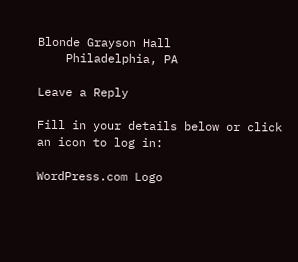Blonde Grayson Hall
    Philadelphia, PA

Leave a Reply

Fill in your details below or click an icon to log in:

WordPress.com Logo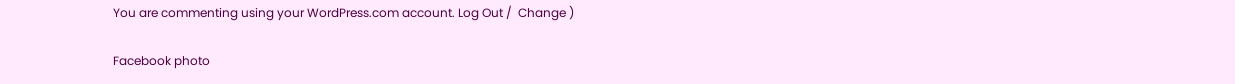You are commenting using your WordPress.com account. Log Out /  Change )

Facebook photo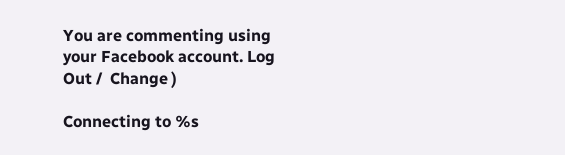You are commenting using your Facebook account. Log Out /  Change )

Connecting to %s